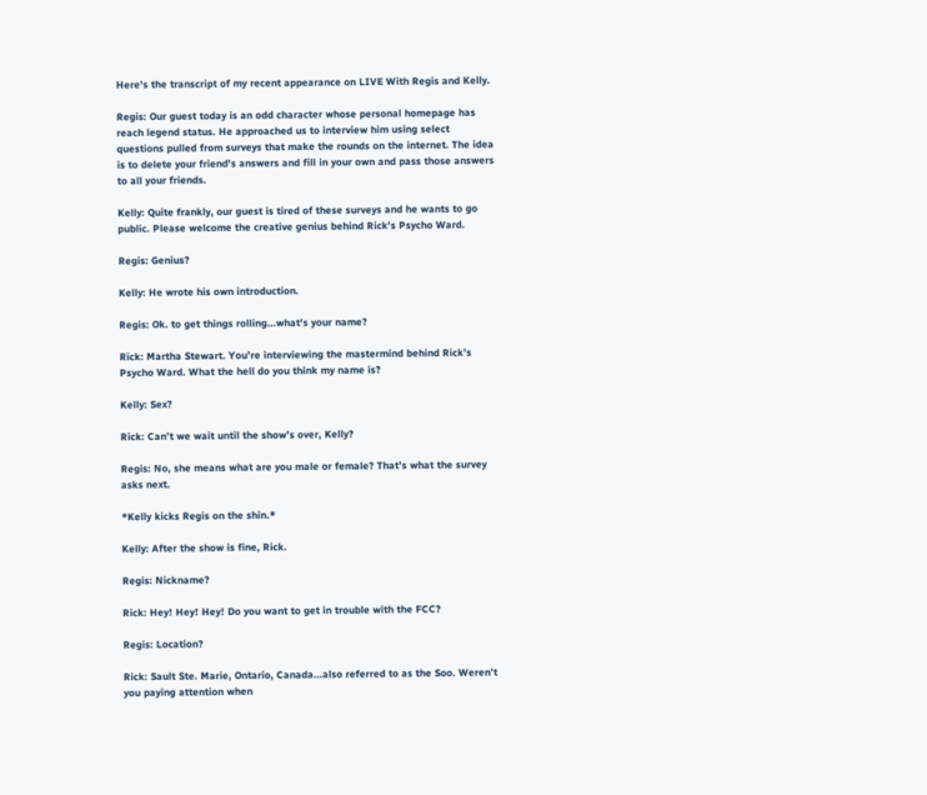Here's the transcript of my recent appearance on LIVE With Regis and Kelly.

Regis: Our guest today is an odd character whose personal homepage has reach legend status. He approached us to interview him using select questions pulled from surveys that make the rounds on the internet. The idea is to delete your friend's answers and fill in your own and pass those answers to all your friends.

Kelly: Quite frankly, our guest is tired of these surveys and he wants to go public. Please welcome the creative genius behind Rick's Psycho Ward.

Regis: Genius?

Kelly: He wrote his own introduction.

Regis: Ok. to get things rolling...what's your name?

Rick: Martha Stewart. You’re interviewing the mastermind behind Rick’s Psycho Ward. What the hell do you think my name is?

Kelly: Sex?

Rick: Can’t we wait until the show’s over, Kelly?

Regis: No, she means what are you male or female? That’s what the survey asks next.

*Kelly kicks Regis on the shin.*

Kelly: After the show is fine, Rick.

Regis: Nickname?

Rick: Hey! Hey! Hey! Do you want to get in trouble with the FCC?

Regis: Location?

Rick: Sault Ste. Marie, Ontario, Canada...also referred to as the Soo. Weren’t you paying attention when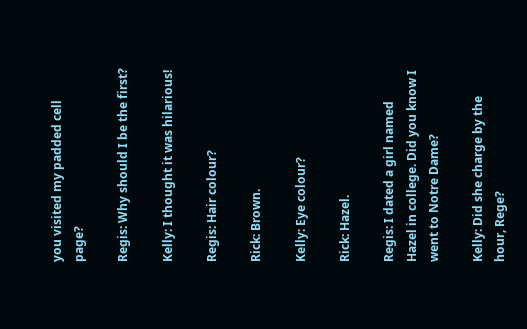you visited my padded cell page?

Regis: Why should I be the first?

Kelly: I thought it was hilarious!

Regis: Hair colour?

Rick: Brown.

Kelly: Eye colour?

Rick: Hazel.

Regis: I dated a girl named Hazel in college. Did you know I went to Notre Dame?

Kelly: Did she charge by the hour, Rege?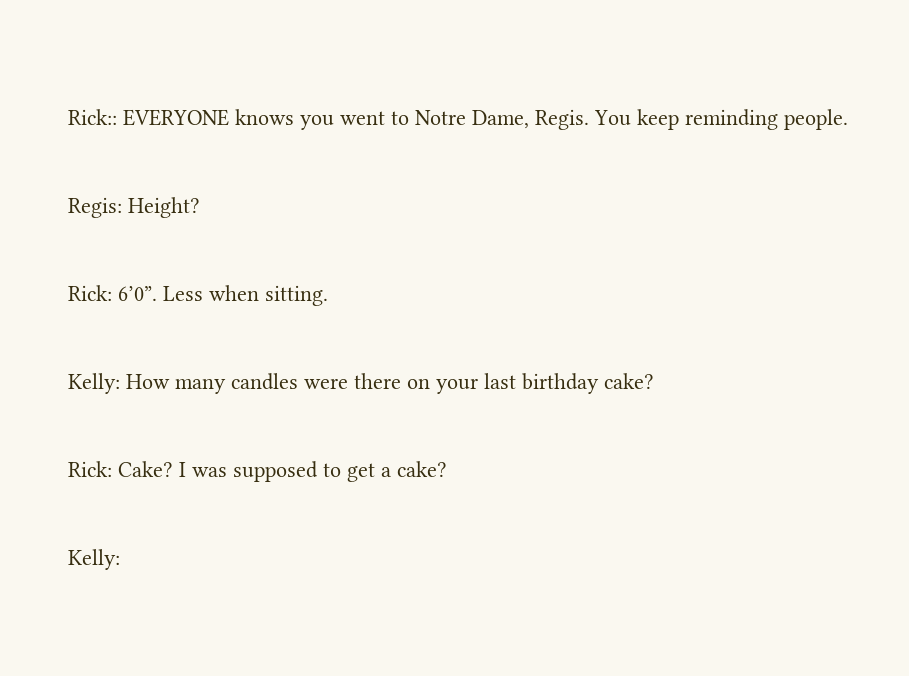Rick:: EVERYONE knows you went to Notre Dame, Regis. You keep reminding people.

Regis: Height?

Rick: 6’0”. Less when sitting.

Kelly: How many candles were there on your last birthday cake?

Rick: Cake? I was supposed to get a cake?

Kelly: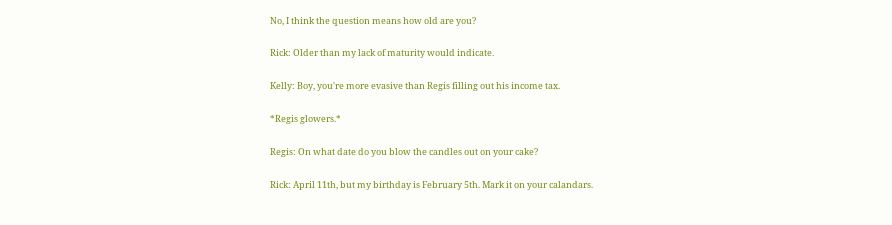No, I think the question means how old are you?

Rick: Older than my lack of maturity would indicate.

Kelly: Boy, you're more evasive than Regis filling out his income tax.

*Regis glowers.*

Regis: On what date do you blow the candles out on your cake?

Rick: April 11th, but my birthday is February 5th. Mark it on your calandars.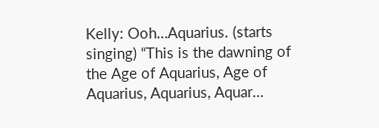Kelly: Ooh…Aquarius. (starts singing) “This is the dawning of the Age of Aquarius, Age of Aquarius, Aquarius, Aquar…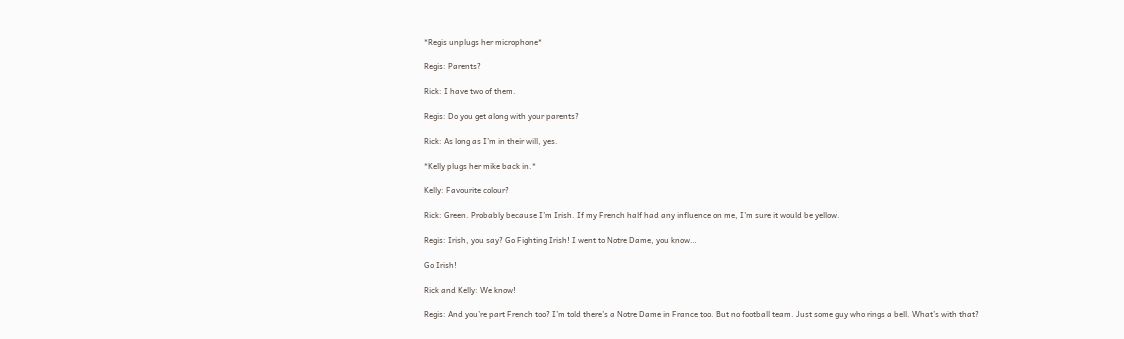*Regis unplugs her microphone*

Regis: Parents?

Rick: I have two of them.

Regis: Do you get along with your parents?

Rick: As long as I’m in their will, yes.

*Kelly plugs her mike back in.*

Kelly: Favourite colour?

Rick: Green. Probably because I’m Irish. If my French half had any influence on me, I’m sure it would be yellow.

Regis: Irish, you say? Go Fighting Irish! I went to Notre Dame, you know…

Go Irish!

Rick and Kelly: We know!

Regis: And you’re part French too? I’m told there’s a Notre Dame in France too. But no football team. Just some guy who rings a bell. What’s with that?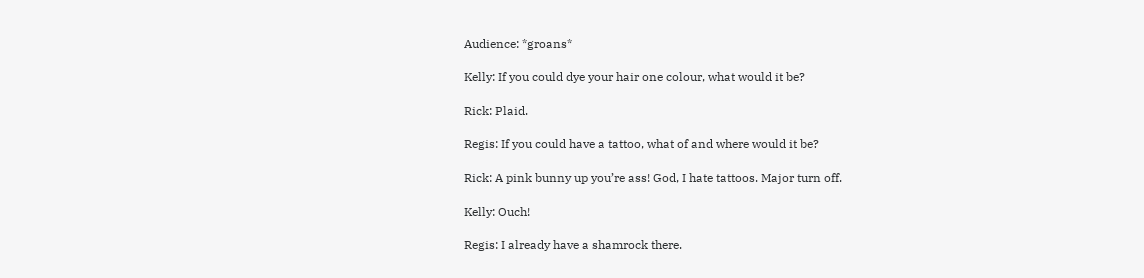Audience: *groans*

Kelly: If you could dye your hair one colour, what would it be?

Rick: Plaid.

Regis: If you could have a tattoo, what of and where would it be?

Rick: A pink bunny up you’re ass! God, I hate tattoos. Major turn off.

Kelly: Ouch!

Regis: I already have a shamrock there.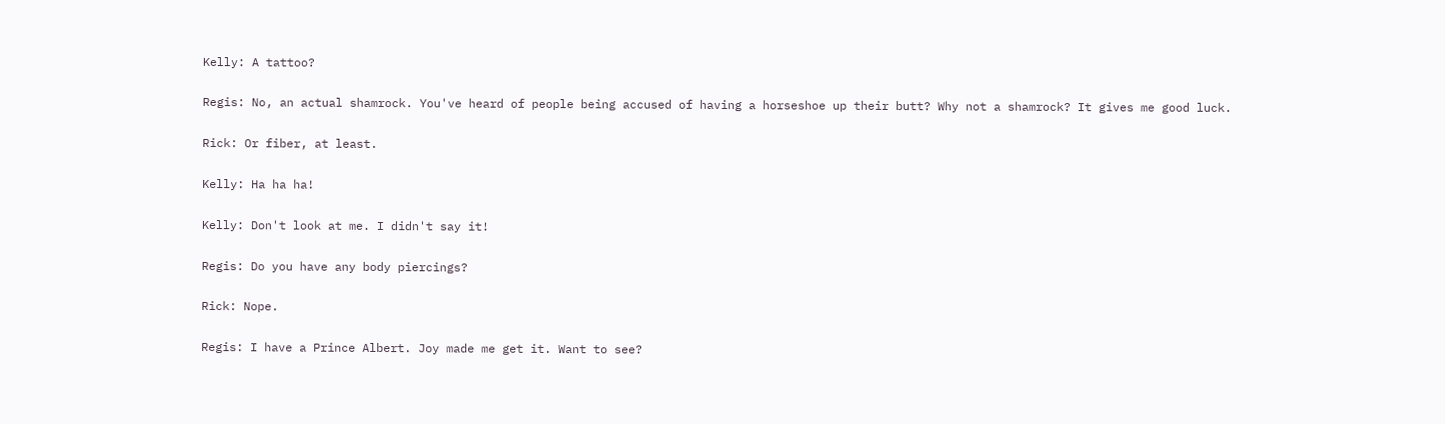Kelly: A tattoo?

Regis: No, an actual shamrock. You've heard of people being accused of having a horseshoe up their butt? Why not a shamrock? It gives me good luck.

Rick: Or fiber, at least.

Kelly: Ha ha ha!

Kelly: Don't look at me. I didn't say it!

Regis: Do you have any body piercings?

Rick: Nope.

Regis: I have a Prince Albert. Joy made me get it. Want to see?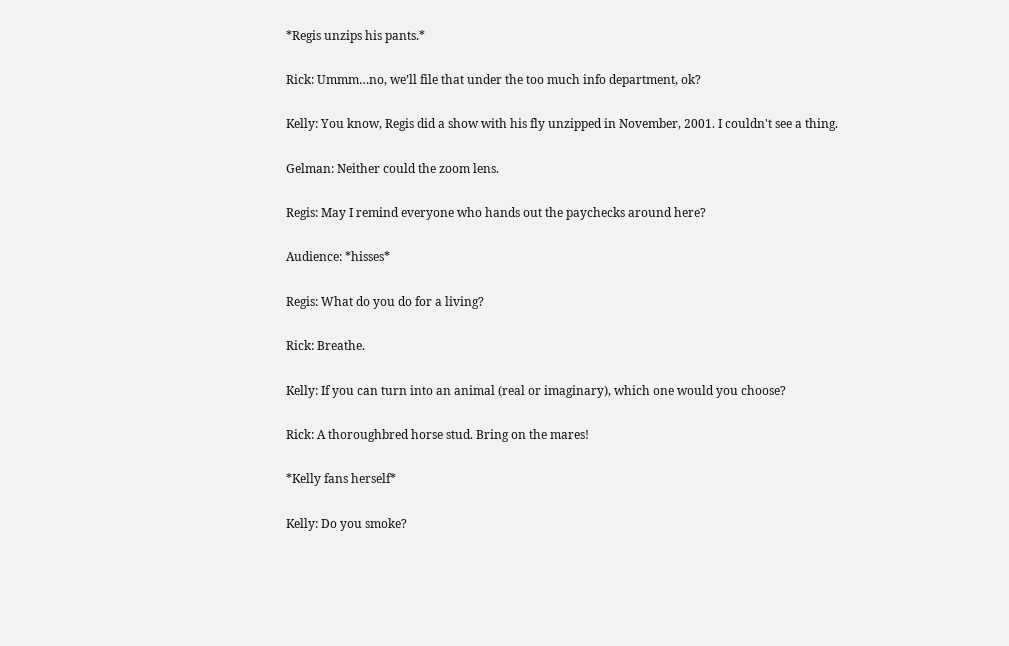*Regis unzips his pants.*

Rick: Ummm…no, we’ll file that under the too much info department, ok?

Kelly: You know, Regis did a show with his fly unzipped in November, 2001. I couldn't see a thing.

Gelman: Neither could the zoom lens.

Regis: May I remind everyone who hands out the paychecks around here?

Audience: *hisses*

Regis: What do you do for a living?

Rick: Breathe.

Kelly: If you can turn into an animal (real or imaginary), which one would you choose?

Rick: A thoroughbred horse stud. Bring on the mares!

*Kelly fans herself*

Kelly: Do you smoke?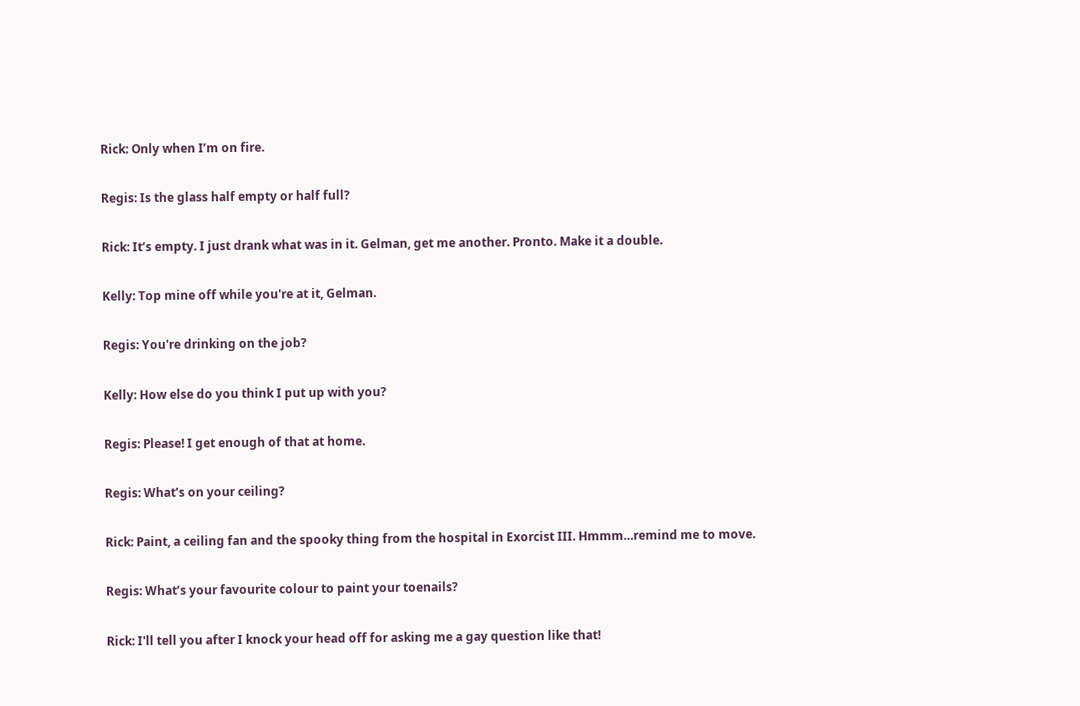Rick: Only when I’m on fire.

Regis: Is the glass half empty or half full?

Rick: It’s empty. I just drank what was in it. Gelman, get me another. Pronto. Make it a double.

Kelly: Top mine off while you're at it, Gelman.

Regis: You're drinking on the job?

Kelly: How else do you think I put up with you?

Regis: Please! I get enough of that at home.

Regis: What’s on your ceiling?

Rick: Paint, a ceiling fan and the spooky thing from the hospital in Exorcist III. Hmmm…remind me to move.

Regis: What’s your favourite colour to paint your toenails?

Rick: I'll tell you after I knock your head off for asking me a gay question like that!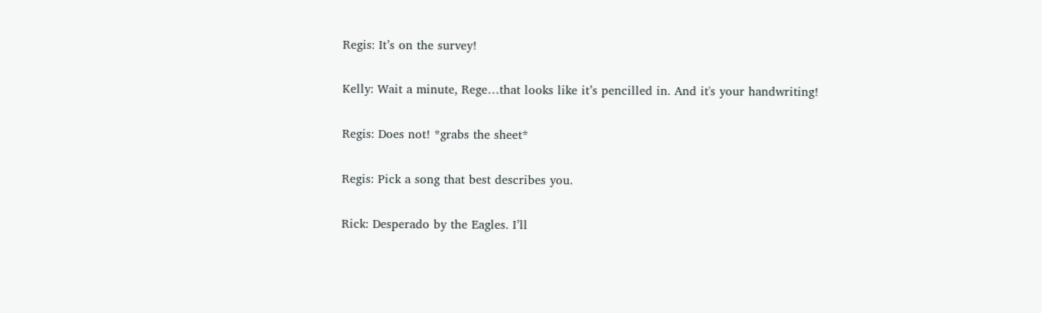Regis: It’s on the survey!

Kelly: Wait a minute, Rege…that looks like it’s pencilled in. And it's your handwriting!

Regis: Does not! *grabs the sheet*

Regis: Pick a song that best describes you.

Rick: Desperado by the Eagles. I’ll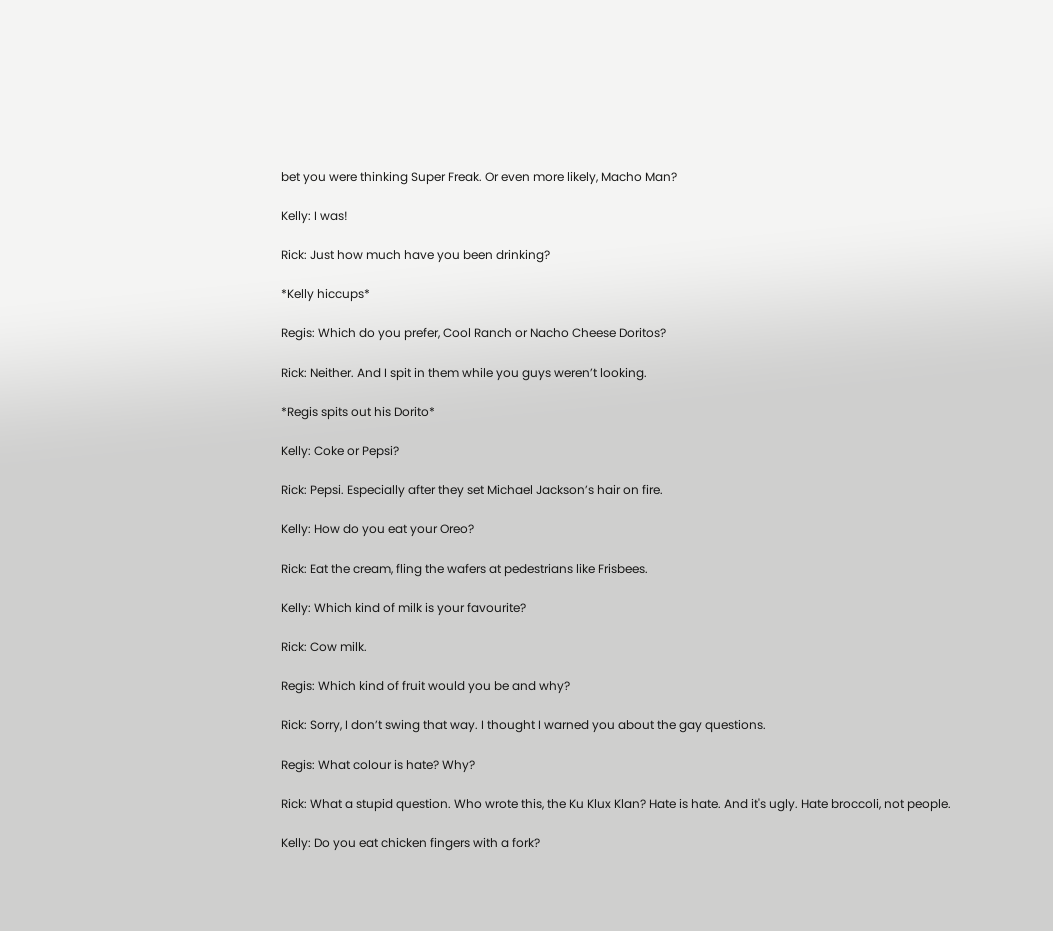bet you were thinking Super Freak. Or even more likely, Macho Man?

Kelly: I was!

Rick: Just how much have you been drinking?

*Kelly hiccups*

Regis: Which do you prefer, Cool Ranch or Nacho Cheese Doritos?

Rick: Neither. And I spit in them while you guys weren’t looking.

*Regis spits out his Dorito*

Kelly: Coke or Pepsi?

Rick: Pepsi. Especially after they set Michael Jackson’s hair on fire.

Kelly: How do you eat your Oreo?

Rick: Eat the cream, fling the wafers at pedestrians like Frisbees.

Kelly: Which kind of milk is your favourite?

Rick: Cow milk.

Regis: Which kind of fruit would you be and why?

Rick: Sorry, I don’t swing that way. I thought I warned you about the gay questions.

Regis: What colour is hate? Why?

Rick: What a stupid question. Who wrote this, the Ku Klux Klan? Hate is hate. And it's ugly. Hate broccoli, not people.

Kelly: Do you eat chicken fingers with a fork?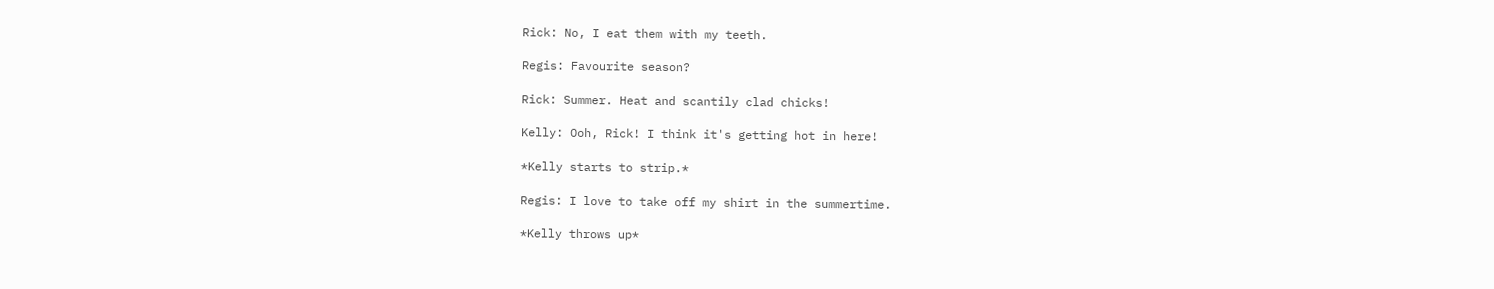Rick: No, I eat them with my teeth.

Regis: Favourite season?

Rick: Summer. Heat and scantily clad chicks!

Kelly: Ooh, Rick! I think it's getting hot in here!

*Kelly starts to strip.*

Regis: I love to take off my shirt in the summertime.

*Kelly throws up*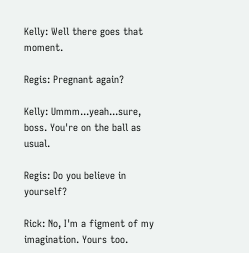Kelly: Well there goes that moment.

Regis: Pregnant again?

Kelly: Ummm...yeah...sure, boss. You're on the ball as usual.

Regis: Do you believe in yourself?

Rick: No, I'm a figment of my imagination. Yours too.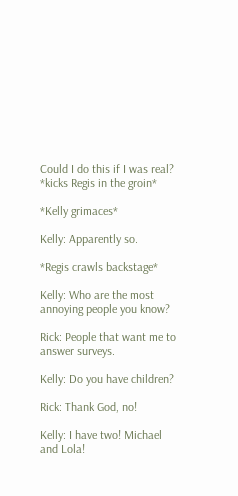Could I do this if I was real? *kicks Regis in the groin*

*Kelly grimaces*

Kelly: Apparently so.

*Regis crawls backstage*

Kelly: Who are the most annoying people you know?

Rick: People that want me to answer surveys.

Kelly: Do you have children?

Rick: Thank God, no!

Kelly: I have two! Michael and Lola!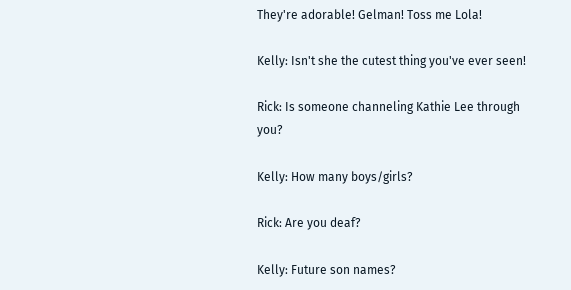They're adorable! Gelman! Toss me Lola!

Kelly: Isn't she the cutest thing you've ever seen!

Rick: Is someone channeling Kathie Lee through you?

Kelly: How many boys/girls?

Rick: Are you deaf?

Kelly: Future son names?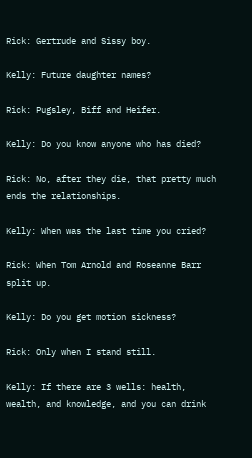Rick: Gertrude and Sissy boy.

Kelly: Future daughter names?

Rick: Pugsley, Biff and Heifer.

Kelly: Do you know anyone who has died?

Rick: No, after they die, that pretty much ends the relationships.

Kelly: When was the last time you cried?

Rick: When Tom Arnold and Roseanne Barr split up.

Kelly: Do you get motion sickness?

Rick: Only when I stand still.

Kelly: If there are 3 wells: health, wealth, and knowledge, and you can drink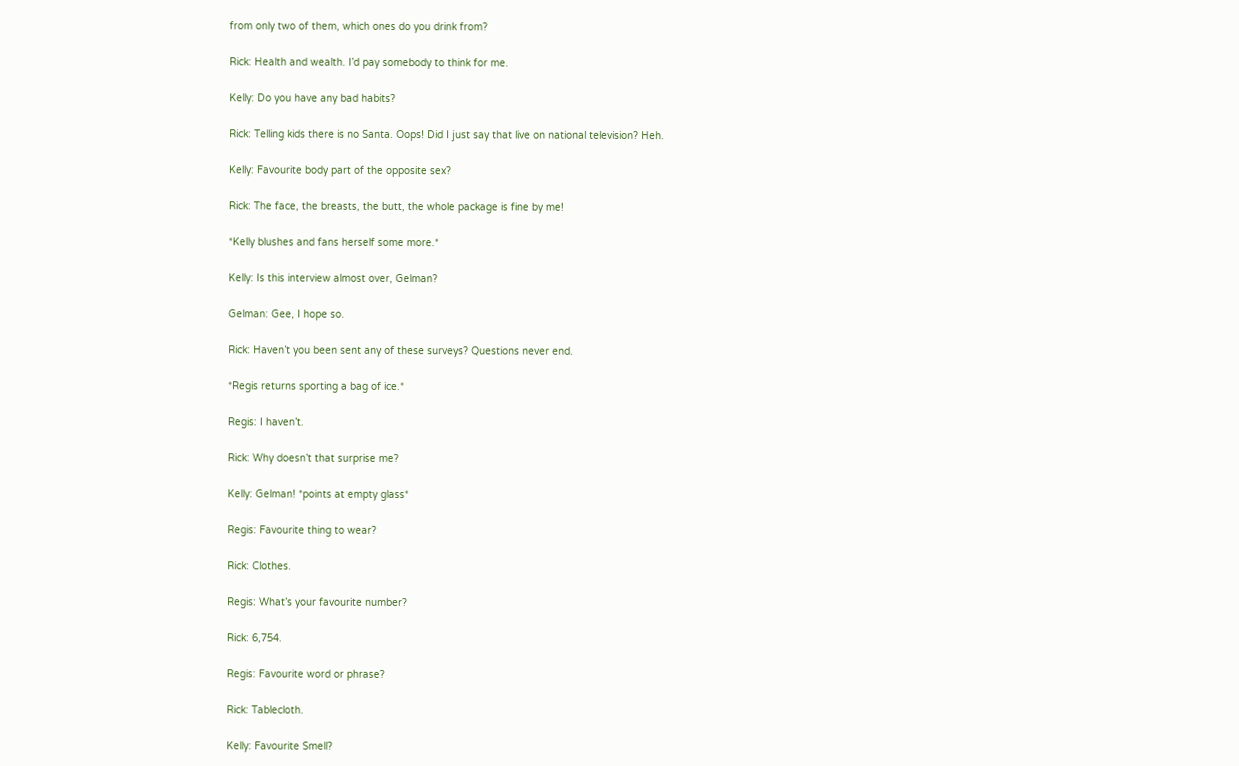from only two of them, which ones do you drink from?

Rick: Health and wealth. I’d pay somebody to think for me.

Kelly: Do you have any bad habits?

Rick: Telling kids there is no Santa. Oops! Did I just say that live on national television? Heh.

Kelly: Favourite body part of the opposite sex?

Rick: The face, the breasts, the butt, the whole package is fine by me!

*Kelly blushes and fans herself some more.*

Kelly: Is this interview almost over, Gelman?

Gelman: Gee, I hope so.

Rick: Haven’t you been sent any of these surveys? Questions never end.

*Regis returns sporting a bag of ice.*

Regis: I haven’t.

Rick: Why doesn’t that surprise me?

Kelly: Gelman! *points at empty glass*

Regis: Favourite thing to wear?

Rick: Clothes.

Regis: What’s your favourite number?

Rick: 6,754.

Regis: Favourite word or phrase?

Rick: Tablecloth.

Kelly: Favourite Smell?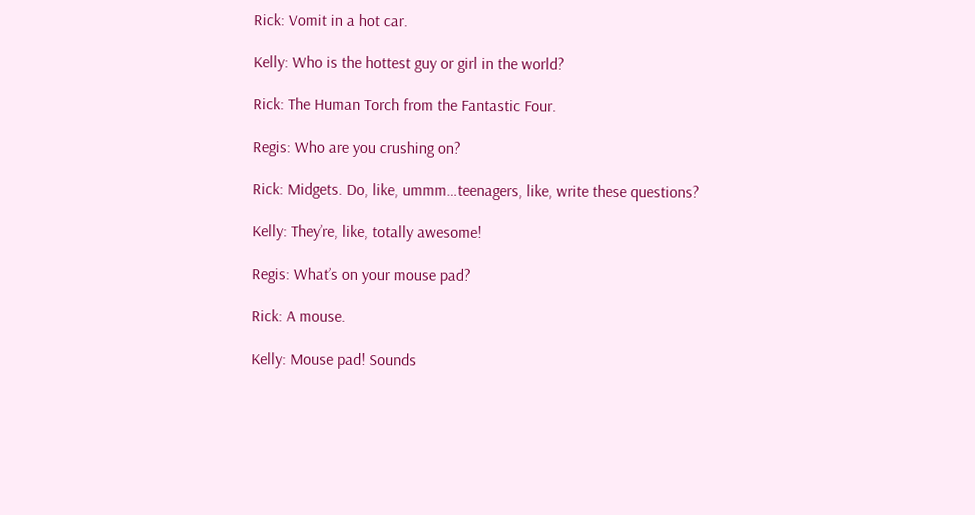Rick: Vomit in a hot car.

Kelly: Who is the hottest guy or girl in the world?

Rick: The Human Torch from the Fantastic Four.

Regis: Who are you crushing on?

Rick: Midgets. Do, like, ummm…teenagers, like, write these questions?

Kelly: They’re, like, totally awesome!

Regis: What’s on your mouse pad?

Rick: A mouse.

Kelly: Mouse pad! Sounds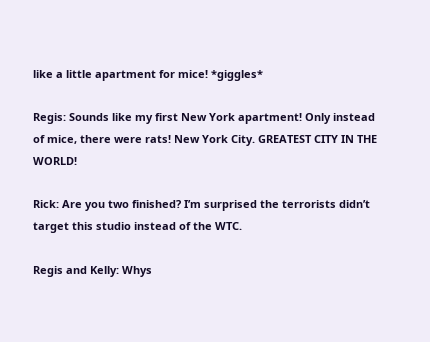like a little apartment for mice! *giggles*

Regis: Sounds like my first New York apartment! Only instead of mice, there were rats! New York City. GREATEST CITY IN THE WORLD!

Rick: Are you two finished? I’m surprised the terrorists didn’t target this studio instead of the WTC.

Regis and Kelly: Whys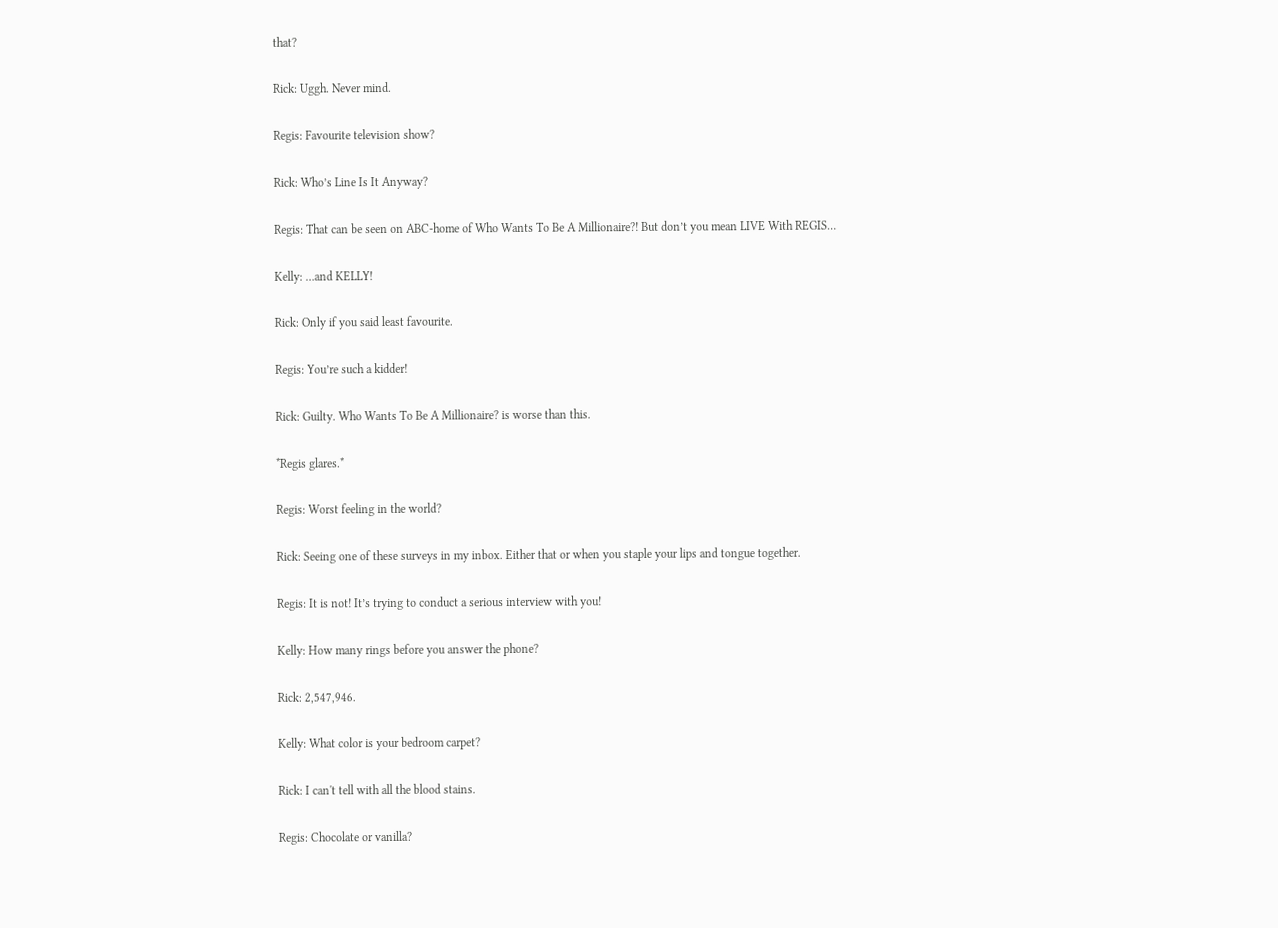that?

Rick: Uggh. Never mind.

Regis: Favourite television show?

Rick: Who’s Line Is It Anyway?

Regis: That can be seen on ABC-home of Who Wants To Be A Millionaire?! But don’t you mean LIVE With REGIS…

Kelly: …and KELLY!

Rick: Only if you said least favourite.

Regis: You’re such a kidder!

Rick: Guilty. Who Wants To Be A Millionaire? is worse than this.

*Regis glares.*

Regis: Worst feeling in the world?

Rick: Seeing one of these surveys in my inbox. Either that or when you staple your lips and tongue together.

Regis: It is not! It’s trying to conduct a serious interview with you!

Kelly: How many rings before you answer the phone?

Rick: 2,547,946.

Kelly: What color is your bedroom carpet?

Rick: I can't tell with all the blood stains.

Regis: Chocolate or vanilla?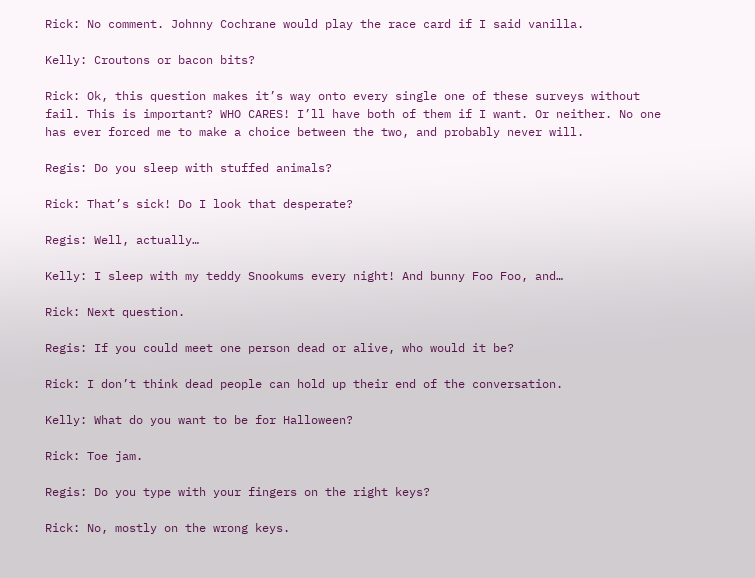Rick: No comment. Johnny Cochrane would play the race card if I said vanilla.

Kelly: Croutons or bacon bits?

Rick: Ok, this question makes it’s way onto every single one of these surveys without fail. This is important? WHO CARES! I’ll have both of them if I want. Or neither. No one has ever forced me to make a choice between the two, and probably never will.

Regis: Do you sleep with stuffed animals?

Rick: That’s sick! Do I look that desperate?

Regis: Well, actually…

Kelly: I sleep with my teddy Snookums every night! And bunny Foo Foo, and…

Rick: Next question.

Regis: If you could meet one person dead or alive, who would it be?

Rick: I don’t think dead people can hold up their end of the conversation.

Kelly: What do you want to be for Halloween?

Rick: Toe jam.

Regis: Do you type with your fingers on the right keys?

Rick: No, mostly on the wrong keys.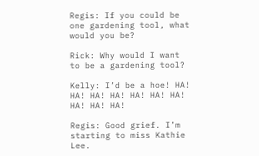Regis: If you could be one gardening tool, what would you be?

Rick: Why would I want to be a gardening tool?

Kelly: I’d be a hoe! HA! HA! HA! HA! HA! HA! HA! HA! HA! HA!

Regis: Good grief. I’m starting to miss Kathie Lee.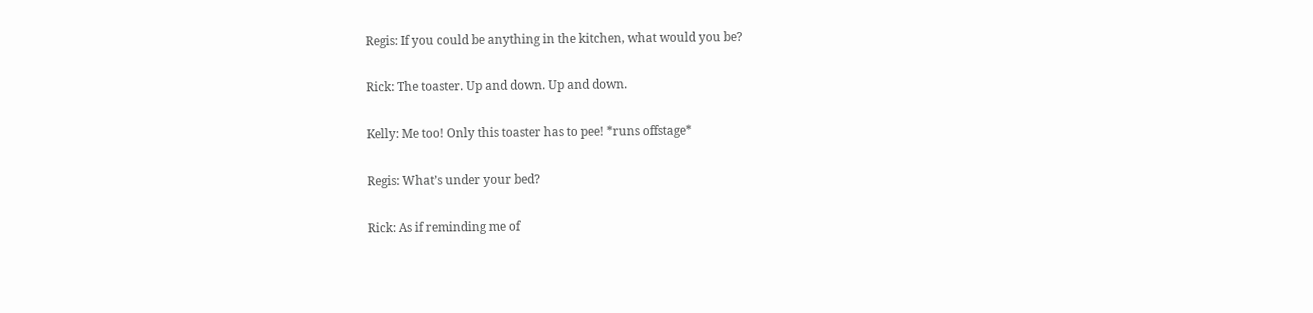Regis: If you could be anything in the kitchen, what would you be?

Rick: The toaster. Up and down. Up and down.

Kelly: Me too! Only this toaster has to pee! *runs offstage*

Regis: What’s under your bed?

Rick: As if reminding me of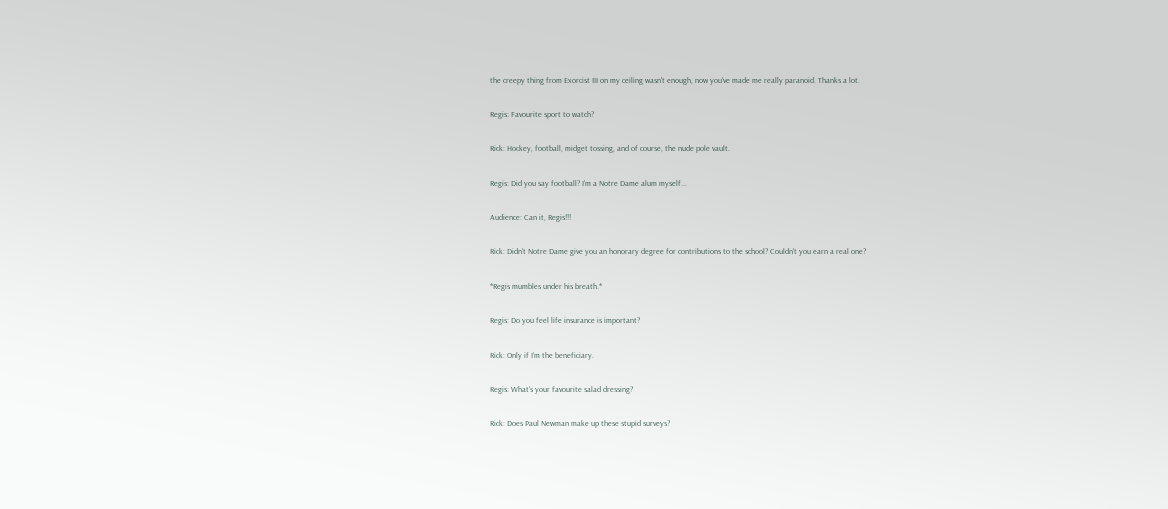the creepy thing from Exorcist III on my ceiling wasn't enough, now you’ve made me really paranoid. Thanks a lot.

Regis: Favourite sport to watch?

Rick: Hockey, football, midget tossing, and of course, the nude pole vault.

Regis: Did you say football? I’m a Notre Dame alum myself...

Audience: Can it, Regis!!!

Rick: Didn't Notre Dame give you an honorary degree for contributions to the school? Couldn't you earn a real one?

*Regis mumbles under his breath.*

Regis: Do you feel life insurance is important?

Rick: Only if I’m the beneficiary.

Regis: What’s your favourite salad dressing?

Rick: Does Paul Newman make up these stupid surveys?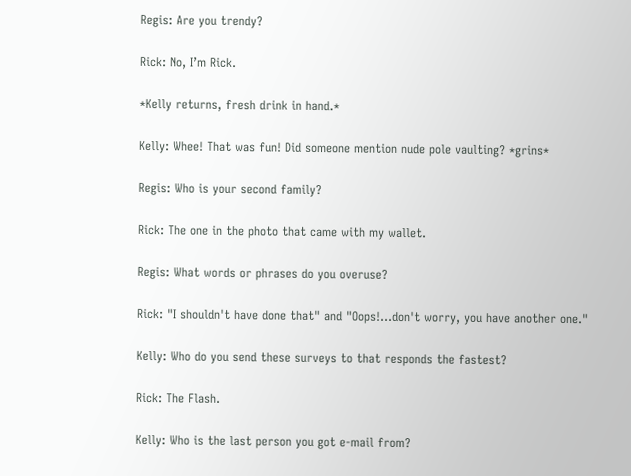Regis: Are you trendy?

Rick: No, I’m Rick.

*Kelly returns, fresh drink in hand.*

Kelly: Whee! That was fun! Did someone mention nude pole vaulting? *grins*

Regis: Who is your second family?

Rick: The one in the photo that came with my wallet.

Regis: What words or phrases do you overuse?

Rick: "I shouldn't have done that" and "Oops!…don't worry, you have another one."

Kelly: Who do you send these surveys to that responds the fastest?

Rick: The Flash.

Kelly: Who is the last person you got e-mail from?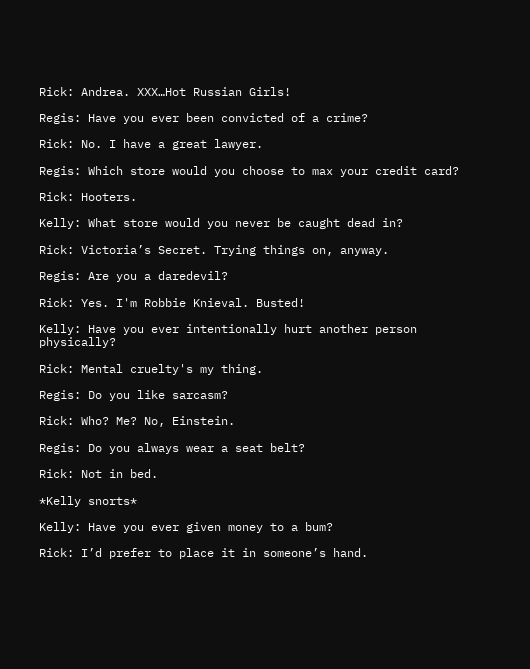Rick: Andrea. XXX…Hot Russian Girls!

Regis: Have you ever been convicted of a crime?

Rick: No. I have a great lawyer.

Regis: Which store would you choose to max your credit card?

Rick: Hooters.

Kelly: What store would you never be caught dead in?

Rick: Victoria’s Secret. Trying things on, anyway.

Regis: Are you a daredevil?

Rick: Yes. I'm Robbie Knieval. Busted!

Kelly: Have you ever intentionally hurt another person physically?

Rick: Mental cruelty's my thing.

Regis: Do you like sarcasm?

Rick: Who? Me? No, Einstein.

Regis: Do you always wear a seat belt?

Rick: Not in bed.

*Kelly snorts*

Kelly: Have you ever given money to a bum?

Rick: I’d prefer to place it in someone’s hand.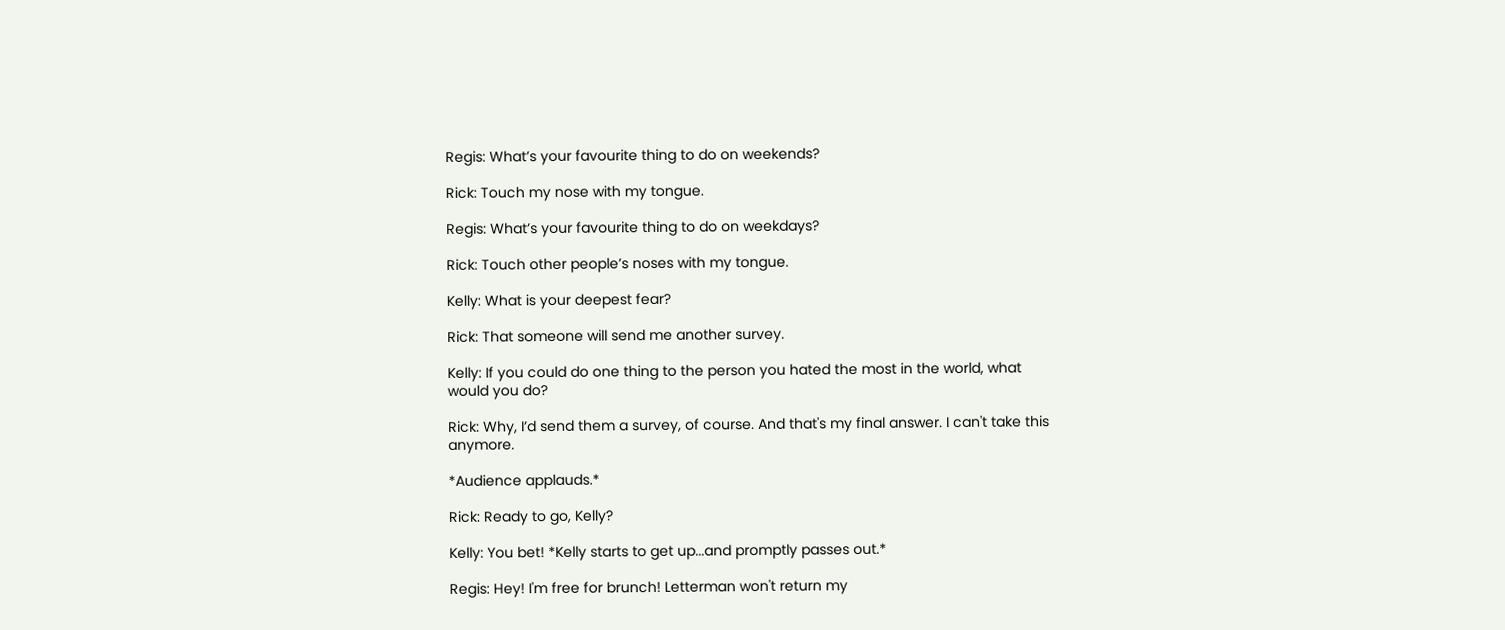Regis: What’s your favourite thing to do on weekends?

Rick: Touch my nose with my tongue.

Regis: What’s your favourite thing to do on weekdays?

Rick: Touch other people’s noses with my tongue.

Kelly: What is your deepest fear?

Rick: That someone will send me another survey.

Kelly: If you could do one thing to the person you hated the most in the world, what would you do?

Rick: Why, I’d send them a survey, of course. And that's my final answer. I can't take this anymore.

*Audience applauds.*

Rick: Ready to go, Kelly?

Kelly: You bet! *Kelly starts to get up...and promptly passes out.*

Regis: Hey! I'm free for brunch! Letterman won't return my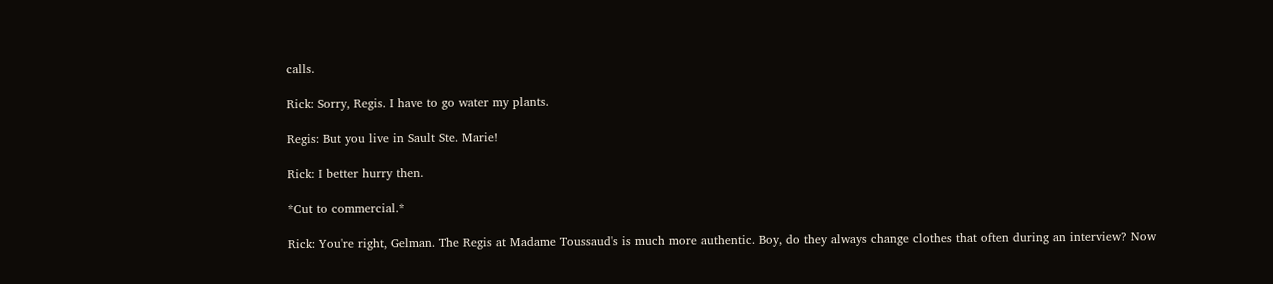calls.

Rick: Sorry, Regis. I have to go water my plants.

Regis: But you live in Sault Ste. Marie!

Rick: I better hurry then.

*Cut to commercial.*

Rick: You're right, Gelman. The Regis at Madame Toussaud's is much more authentic. Boy, do they always change clothes that often during an interview? Now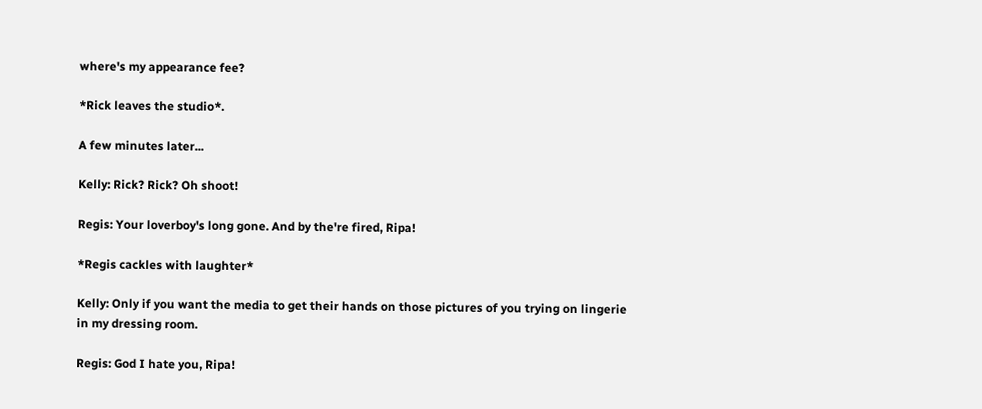where's my appearance fee?

*Rick leaves the studio*.

A few minutes later...

Kelly: Rick? Rick? Oh shoot!

Regis: Your loverboy's long gone. And by the're fired, Ripa!

*Regis cackles with laughter*

Kelly: Only if you want the media to get their hands on those pictures of you trying on lingerie in my dressing room.

Regis: God I hate you, Ripa!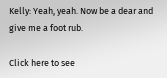Kelly: Yeah, yeah. Now be a dear and give me a foot rub.

Click here to see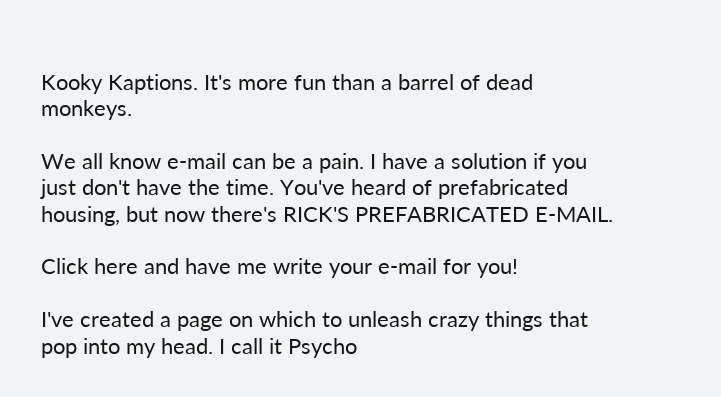Kooky Kaptions. It's more fun than a barrel of dead monkeys.

We all know e-mail can be a pain. I have a solution if you just don't have the time. You've heard of prefabricated housing, but now there's RICK'S PREFABRICATED E-MAIL.

Click here and have me write your e-mail for you!

I've created a page on which to unleash crazy things that pop into my head. I call it Psycho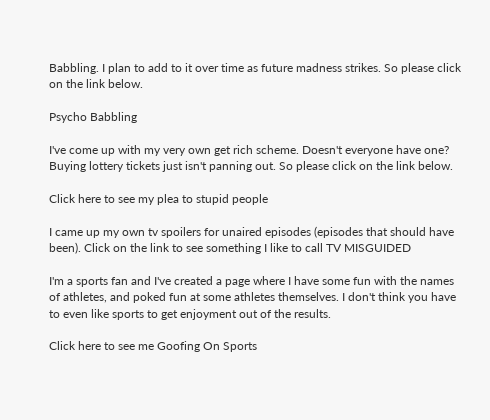Babbling. I plan to add to it over time as future madness strikes. So please click on the link below.

Psycho Babbling

I've come up with my very own get rich scheme. Doesn't everyone have one? Buying lottery tickets just isn't panning out. So please click on the link below.

Click here to see my plea to stupid people

I came up my own tv spoilers for unaired episodes (episodes that should have been). Click on the link to see something I like to call TV MISGUIDED

I'm a sports fan and I've created a page where I have some fun with the names of athletes, and poked fun at some athletes themselves. I don't think you have to even like sports to get enjoyment out of the results.

Click here to see me Goofing On Sports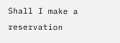Shall I make a reservation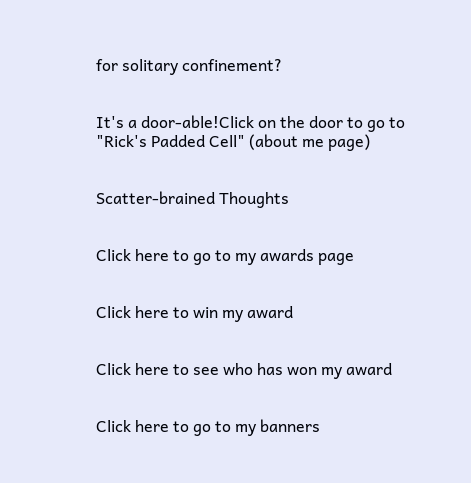for solitary confinement?


It's a door-able!Click on the door to go to "Rick's Padded Cell" (about me page)


Scatter-brained Thoughts


Click here to go to my awards page


Click here to win my award


Click here to see who has won my award


Click here to go to my banners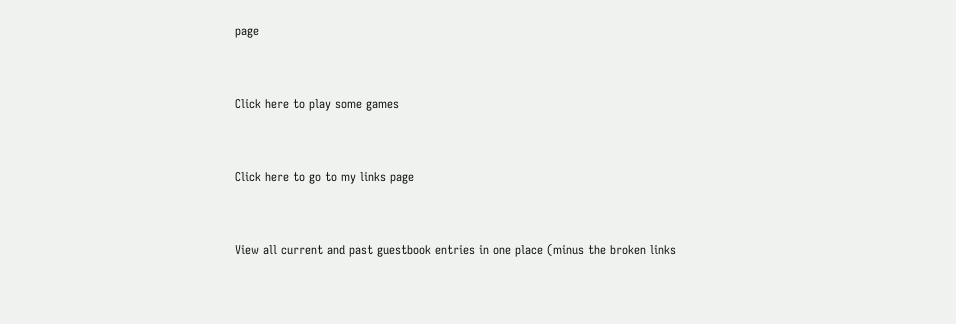page


Click here to play some games


Click here to go to my links page


View all current and past guestbook entries in one place (minus the broken links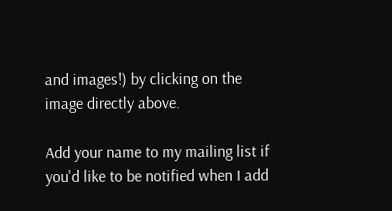and images!) by clicking on the image directly above.

Add your name to my mailing list if you'd like to be notified when I add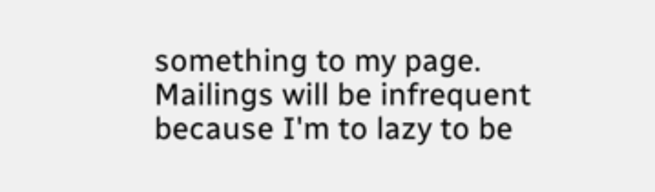something to my page. Mailings will be infrequent because I'm to lazy to be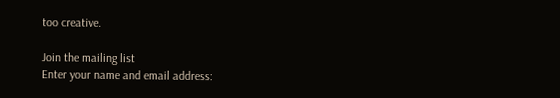too creative.

Join the mailing list
Enter your name and email address: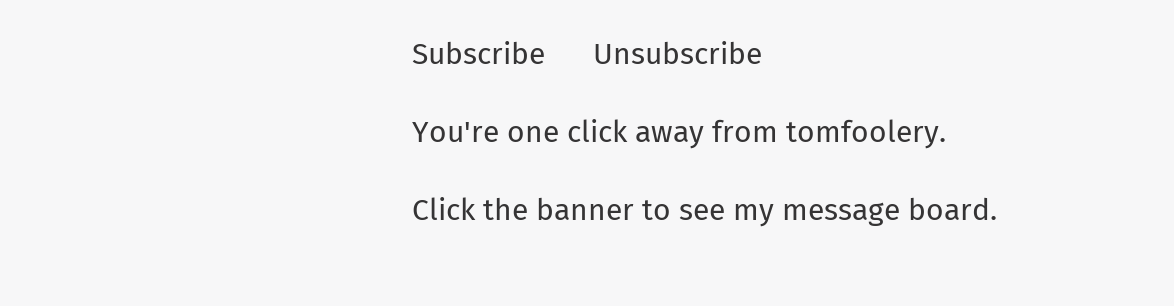Subscribe      Unsubscribe

You're one click away from tomfoolery.

Click the banner to see my message board.